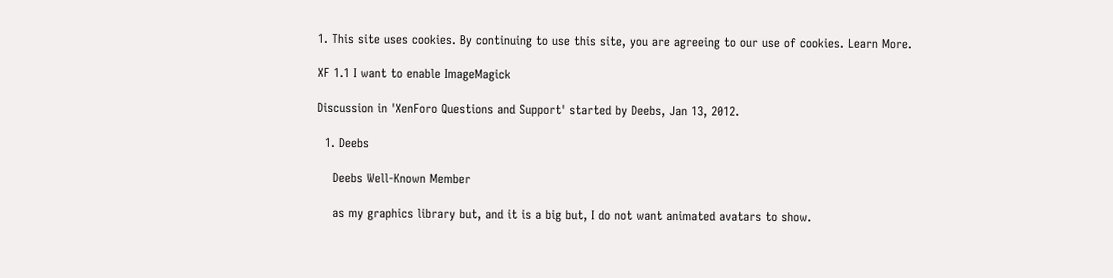1. This site uses cookies. By continuing to use this site, you are agreeing to our use of cookies. Learn More.

XF 1.1 I want to enable ImageMagick

Discussion in 'XenForo Questions and Support' started by Deebs, Jan 13, 2012.

  1. Deebs

    Deebs Well-Known Member

    as my graphics library but, and it is a big but, I do not want animated avatars to show.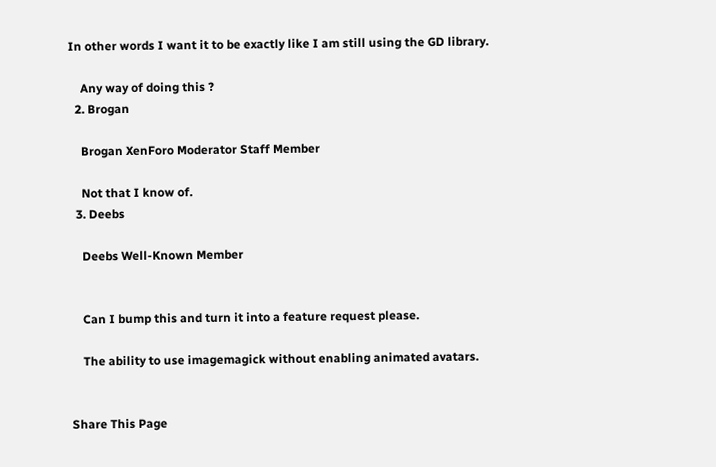In other words I want it to be exactly like I am still using the GD library.

    Any way of doing this ?
  2. Brogan

    Brogan XenForo Moderator Staff Member

    Not that I know of.
  3. Deebs

    Deebs Well-Known Member


    Can I bump this and turn it into a feature request please.

    The ability to use imagemagick without enabling animated avatars.


Share This Page